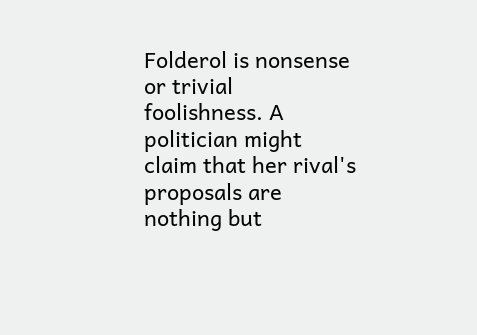Folderol is nonsense or trivial foolishness. A politician might claim that her rival's proposals are nothing but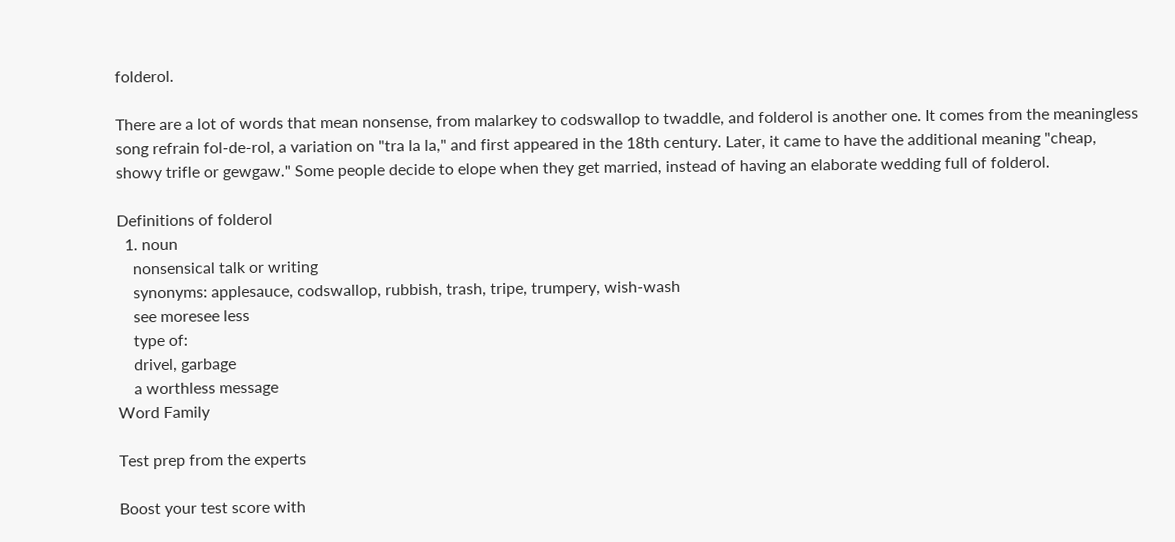folderol.

There are a lot of words that mean nonsense, from malarkey to codswallop to twaddle, and folderol is another one. It comes from the meaningless song refrain fol-de-rol, a variation on "tra la la," and first appeared in the 18th century. Later, it came to have the additional meaning "cheap, showy trifle or gewgaw." Some people decide to elope when they get married, instead of having an elaborate wedding full of folderol.

Definitions of folderol
  1. noun
    nonsensical talk or writing
    synonyms: applesauce, codswallop, rubbish, trash, tripe, trumpery, wish-wash
    see moresee less
    type of:
    drivel, garbage
    a worthless message
Word Family

Test prep from the experts

Boost your test score with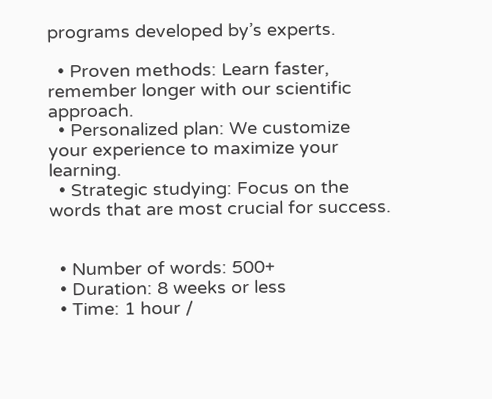programs developed by’s experts.

  • Proven methods: Learn faster, remember longer with our scientific approach.
  • Personalized plan: We customize your experience to maximize your learning.
  • Strategic studying: Focus on the words that are most crucial for success.


  • Number of words: 500+
  • Duration: 8 weeks or less
  • Time: 1 hour /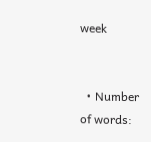week


  • Number of words: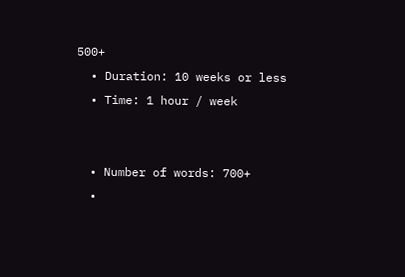500+
  • Duration: 10 weeks or less
  • Time: 1 hour / week


  • Number of words: 700+
  •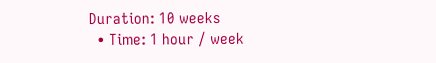Duration: 10 weeks
  • Time: 1 hour / week